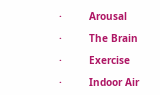·         Arousal

·         The Brain

·         Exercise

·         Indoor Air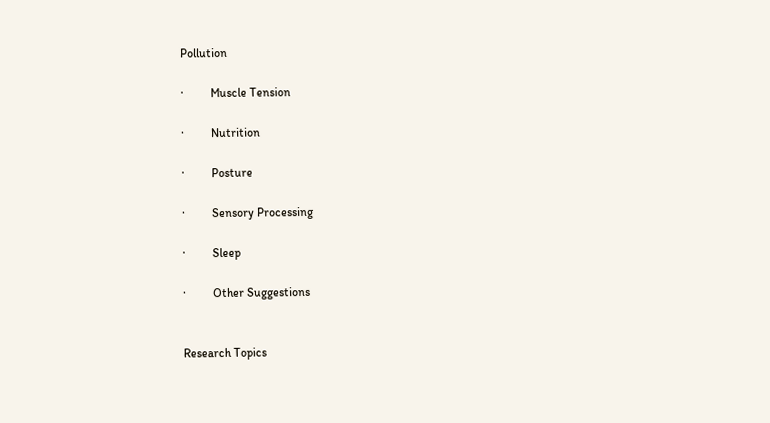Pollution

·         Muscle Tension

·         Nutrition

·         Posture

·         Sensory Processing

·         Sleep

·         Other Suggestions


Research Topics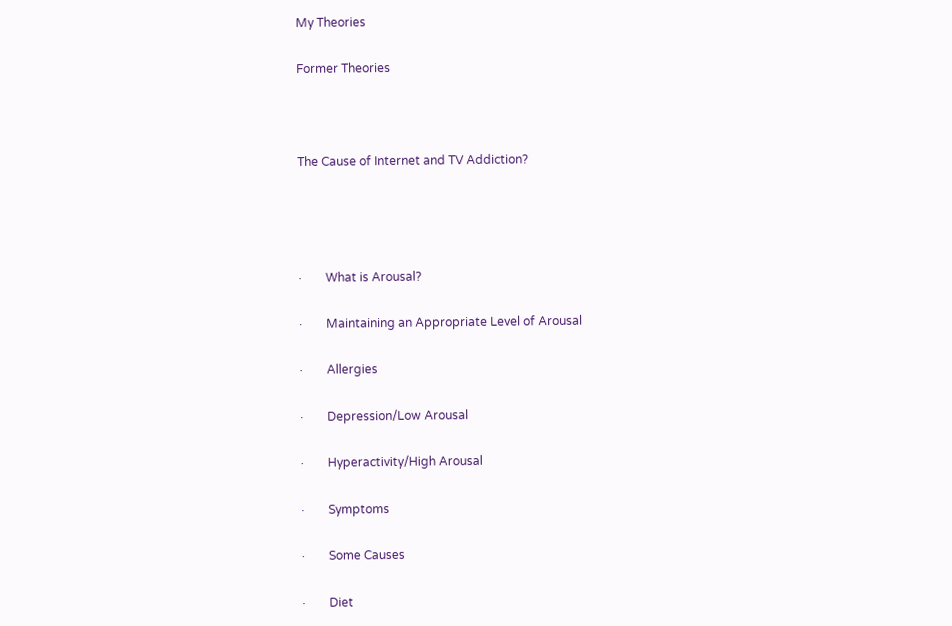My Theories

Former Theories



The Cause of Internet and TV Addiction?




·        What is Arousal?

·        Maintaining an Appropriate Level of Arousal

·        Allergies

·        Depression/Low Arousal

·        Hyperactivity/High Arousal

·        Symptoms

·        Some Causes

·        Diet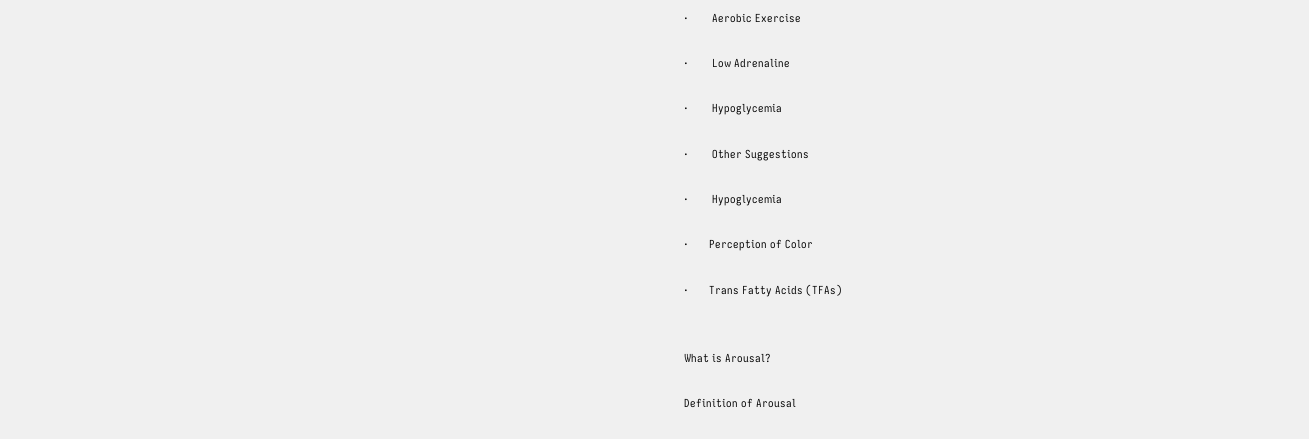·        Aerobic Exercise

·        Low Adrenaline

·        Hypoglycemia

·        Other Suggestions

·        Hypoglycemia

·       Perception of Color

·       Trans Fatty Acids (TFAs)


What is Arousal?

Definition of Arousal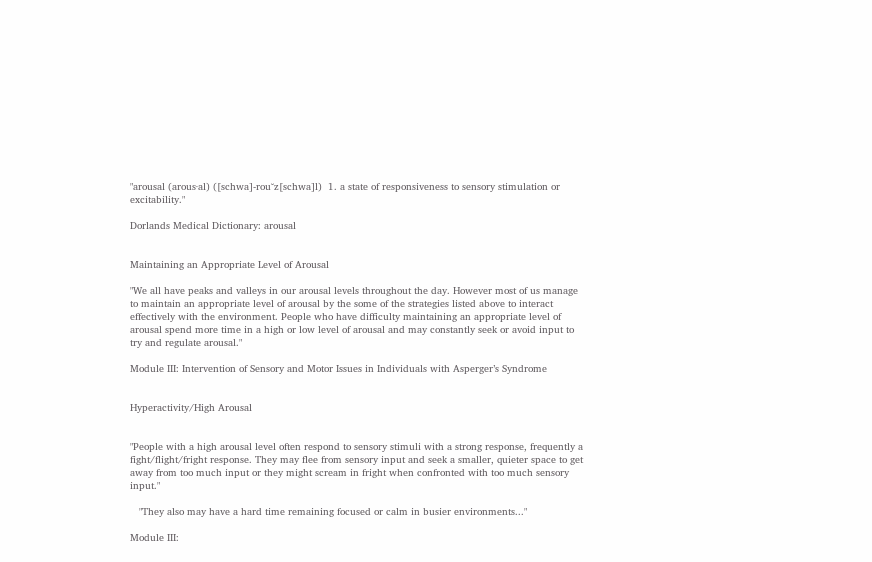"arousal (arous·al) ([schwa]-rou˘z[schwa]l)  1. a state of responsiveness to sensory stimulation or excitability."

Dorlands Medical Dictionary: arousal


Maintaining an Appropriate Level of Arousal

"We all have peaks and valleys in our arousal levels throughout the day. However most of us manage to maintain an appropriate level of arousal by the some of the strategies listed above to interact effectively with the environment. People who have difficulty maintaining an appropriate level of arousal spend more time in a high or low level of arousal and may constantly seek or avoid input to try and regulate arousal."

Module III: Intervention of Sensory and Motor Issues in Individuals with Asperger’s Syndrome


Hyperactivity/High Arousal


"People with a high arousal level often respond to sensory stimuli with a strong response, frequently a fight/flight/fright response. They may flee from sensory input and seek a smaller, quieter space to get away from too much input or they might scream in fright when confronted with too much sensory input."

   "They also may have a hard time remaining focused or calm in busier environments..."

Module III: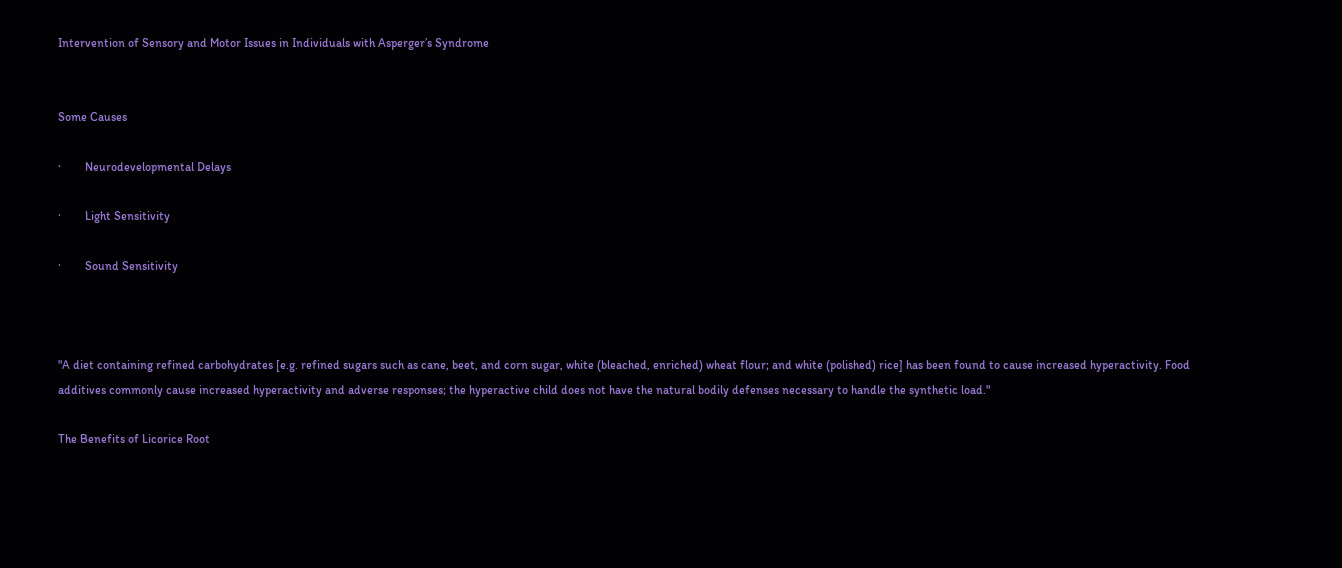Intervention of Sensory and Motor Issues in Individuals with Asperger’s Syndrome


Some Causes

·        Neurodevelopmental Delays

·        Light Sensitivity

·        Sound Sensitivity



"A diet containing refined carbohydrates [e.g. refined sugars such as cane, beet, and corn sugar, white (bleached, enriched) wheat flour; and white (polished) rice] has been found to cause increased hyperactivity. Food additives commonly cause increased hyperactivity and adverse responses; the hyperactive child does not have the natural bodily defenses necessary to handle the synthetic load."

The Benefits of Licorice Root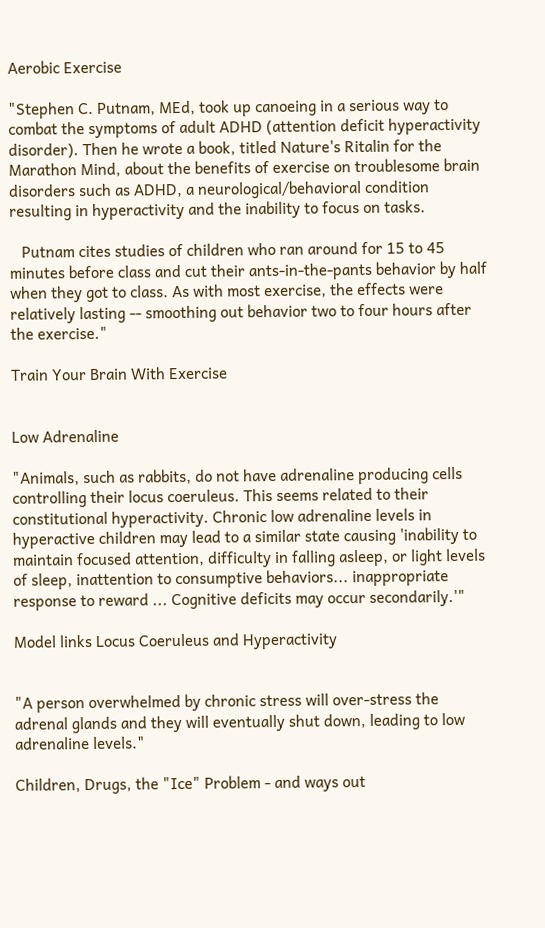Aerobic Exercise

"Stephen C. Putnam, MEd, took up canoeing in a serious way to combat the symptoms of adult ADHD (attention deficit hyperactivity disorder). Then he wrote a book, titled Nature's Ritalin for the Marathon Mind, about the benefits of exercise on troublesome brain disorders such as ADHD, a neurological/behavioral condition resulting in hyperactivity and the inability to focus on tasks.

   Putnam cites studies of children who ran around for 15 to 45 minutes before class and cut their ants-in-the-pants behavior by half when they got to class. As with most exercise, the effects were relatively lasting -- smoothing out behavior two to four hours after the exercise."

Train Your Brain With Exercise


Low Adrenaline

"Animals, such as rabbits, do not have adrenaline producing cells controlling their locus coeruleus. This seems related to their constitutional hyperactivity. Chronic low adrenaline levels in hyperactive children may lead to a similar state causing 'inability to maintain focused attention, difficulty in falling asleep, or light levels of sleep, inattention to consumptive behaviors... inappropriate response to reward ... Cognitive deficits may occur secondarily.'"

Model links Locus Coeruleus and Hyperactivity


"A person overwhelmed by chronic stress will over-stress the adrenal glands and they will eventually shut down, leading to low adrenaline levels."

Children, Drugs, the "Ice" Problem - and ways out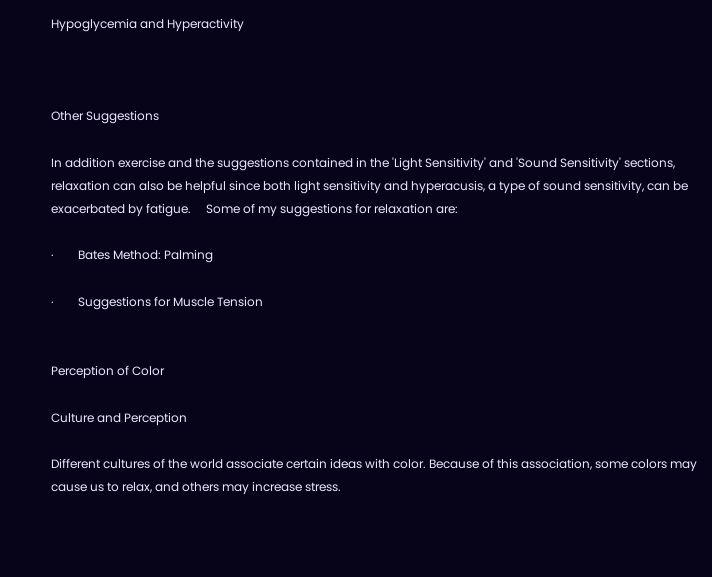Hypoglycemia and Hyperactivity



Other Suggestions

In addition exercise and the suggestions contained in the 'Light Sensitivity' and 'Sound Sensitivity' sections, relaxation can also be helpful since both light sensitivity and hyperacusis, a type of sound sensitivity, can be exacerbated by fatigue.     Some of my suggestions for relaxation are:

·        Bates Method: Palming

·        Suggestions for Muscle Tension


Perception of Color

Culture and Perception

Different cultures of the world associate certain ideas with color. Because of this association, some colors may cause us to relax, and others may increase stress.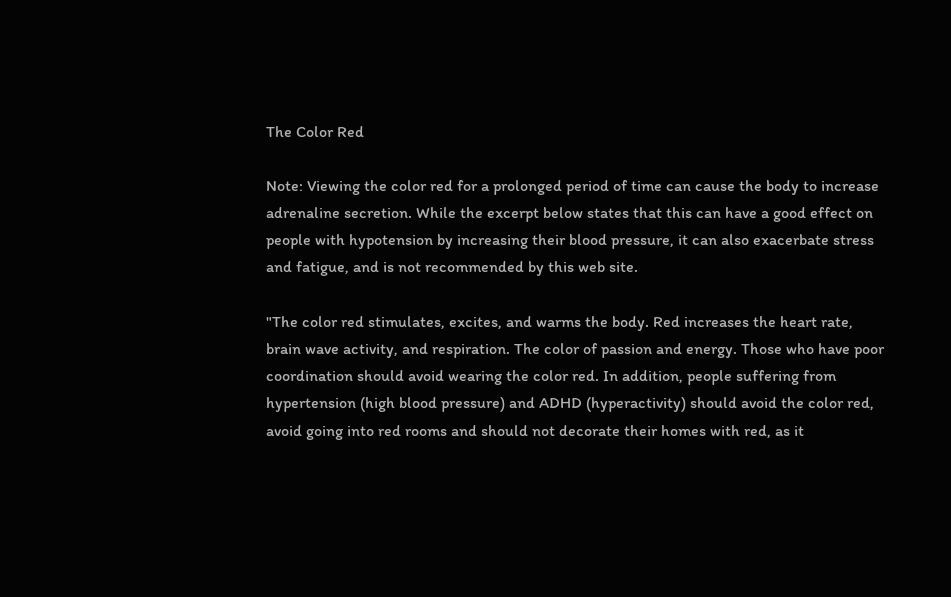The Color Red

Note: Viewing the color red for a prolonged period of time can cause the body to increase adrenaline secretion. While the excerpt below states that this can have a good effect on people with hypotension by increasing their blood pressure, it can also exacerbate stress and fatigue, and is not recommended by this web site.

"The color red stimulates, excites, and warms the body. Red increases the heart rate, brain wave activity, and respiration. The color of passion and energy. Those who have poor coordination should avoid wearing the color red. In addition, people suffering from hypertension (high blood pressure) and ADHD (hyperactivity) should avoid the color red, avoid going into red rooms and should not decorate their homes with red, as it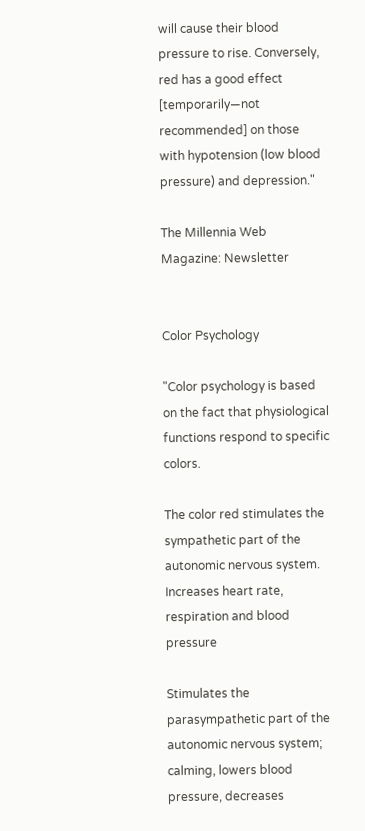will cause their blood pressure to rise. Conversely, red has a good effect [temporarily—not recommended] on those with hypotension (low blood pressure) and depression."

The Millennia Web Magazine: Newsletter


Color Psychology

"Color psychology is based on the fact that physiological functions respond to specific colors.

The color red stimulates the sympathetic part of the autonomic nervous system. Increases heart rate, respiration and blood pressure

Stimulates the parasympathetic part of the autonomic nervous system; calming, lowers blood pressure, decreases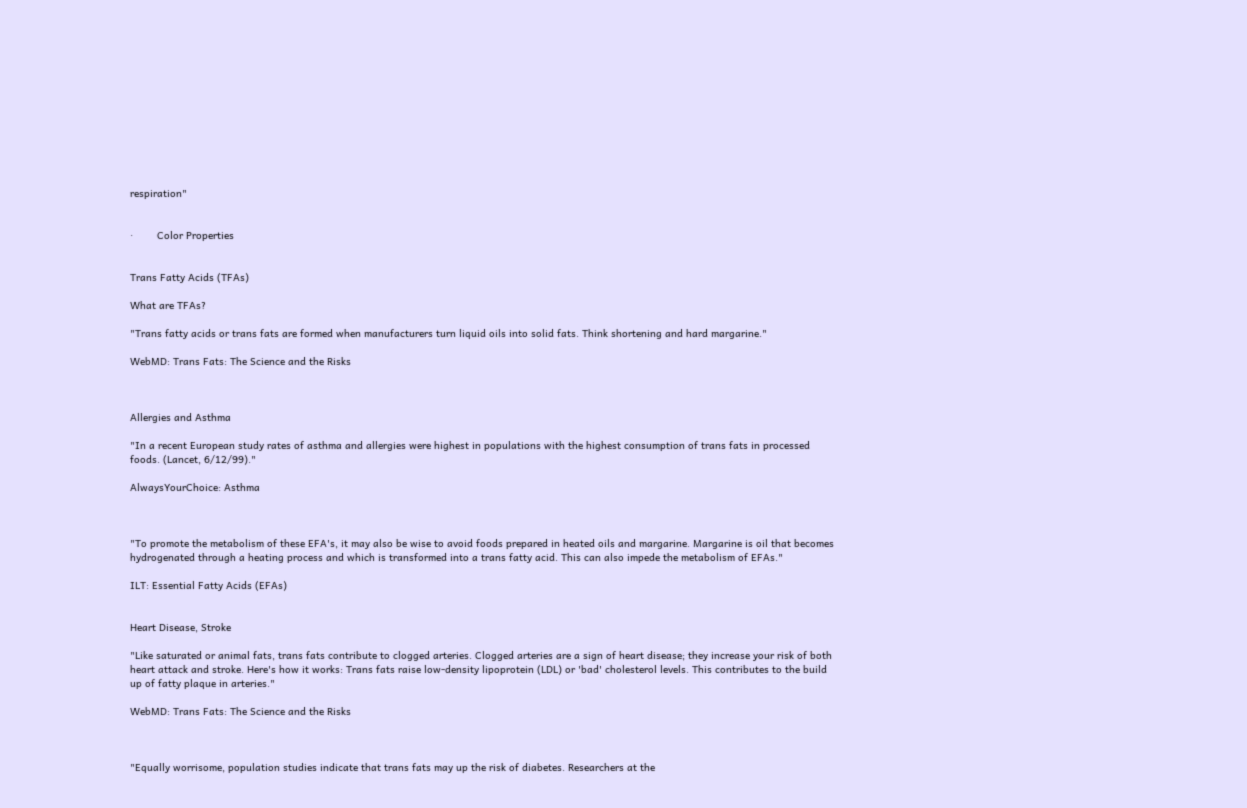respiration"


·        Color Properties


Trans Fatty Acids (TFAs)

What are TFAs?

"Trans fatty acids or trans fats are formed when manufacturers turn liquid oils into solid fats. Think shortening and hard margarine."

WebMD: Trans Fats: The Science and the Risks



Allergies and Asthma

"In a recent European study rates of asthma and allergies were highest in populations with the highest consumption of trans fats in processed foods. (Lancet, 6/12/99)."

AlwaysYourChoice: Asthma



"To promote the metabolism of these EFA's, it may also be wise to avoid foods prepared in heated oils and margarine. Margarine is oil that becomes hydrogenated through a heating process and which is transformed into a trans fatty acid. This can also impede the metabolism of EFAs."

ILT: Essential Fatty Acids (EFAs)


Heart Disease, Stroke

"Like saturated or animal fats, trans fats contribute to clogged arteries. Clogged arteries are a sign of heart disease; they increase your risk of both heart attack and stroke. Here's how it works: Trans fats raise low-density lipoprotein (LDL) or 'bad' cholesterol levels. This contributes to the build up of fatty plaque in arteries."

WebMD: Trans Fats: The Science and the Risks



"Equally worrisome, population studies indicate that trans fats may up the risk of diabetes. Researchers at the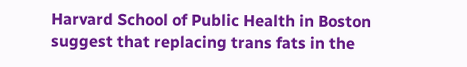Harvard School of Public Health in Boston suggest that replacing trans fats in the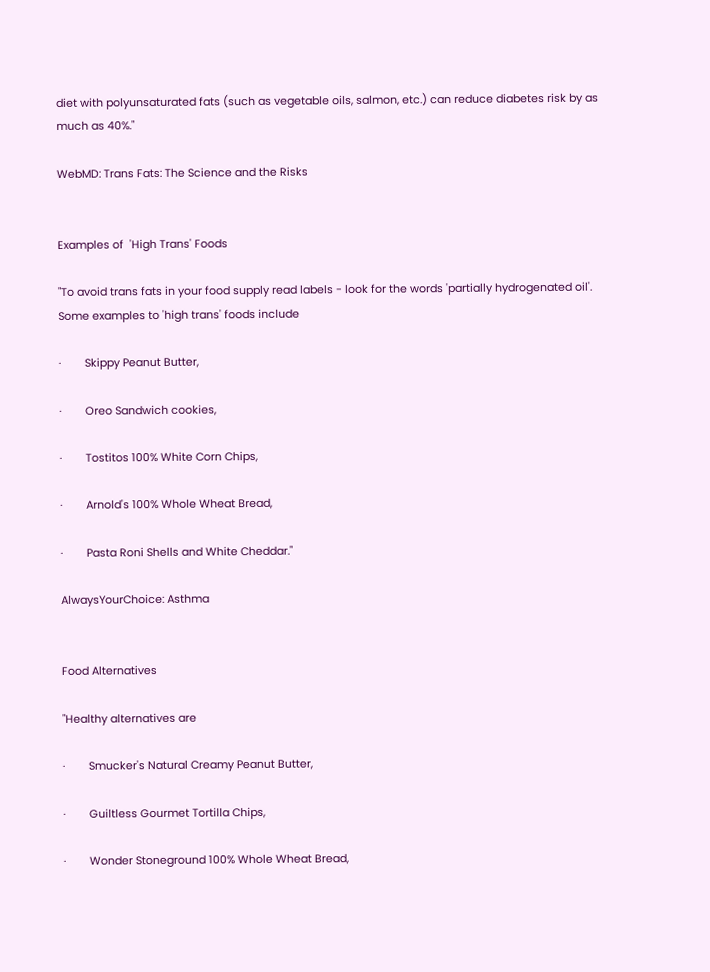diet with polyunsaturated fats (such as vegetable oils, salmon, etc.) can reduce diabetes risk by as much as 40%."

WebMD: Trans Fats: The Science and the Risks


Examples of  'High Trans' Foods

"To avoid trans fats in your food supply read labels - look for the words 'partially hydrogenated oil'. Some examples to 'high trans' foods include

·        Skippy Peanut Butter,

·        Oreo Sandwich cookies,

·        Tostitos 100% White Corn Chips,

·        Arnold's 100% Whole Wheat Bread,

·        Pasta Roni Shells and White Cheddar."

AlwaysYourChoice: Asthma


Food Alternatives

"Healthy alternatives are

·        Smucker's Natural Creamy Peanut Butter,

·        Guiltless Gourmet Tortilla Chips,

·        Wonder Stoneground 100% Whole Wheat Bread,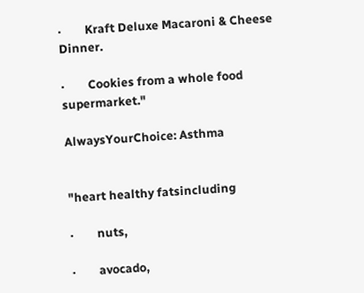·        Kraft Deluxe Macaroni & Cheese Dinner.

·        Cookies from a whole food supermarket."

AlwaysYourChoice: Asthma


"heart healthy fatsincluding

·        nuts,

·        avocado,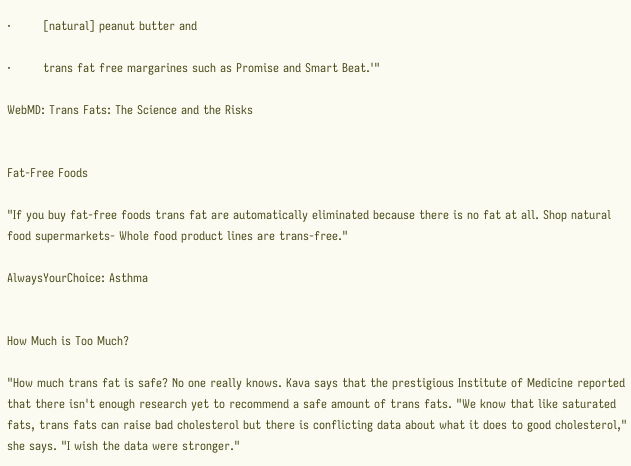·        [natural] peanut butter and

·        trans fat free margarines such as Promise and Smart Beat.'"

WebMD: Trans Fats: The Science and the Risks


Fat-Free Foods

"If you buy fat-free foods trans fat are automatically eliminated because there is no fat at all. Shop natural food supermarkets- Whole food product lines are trans-free."

AlwaysYourChoice: Asthma


How Much is Too Much?

"How much trans fat is safe? No one really knows. Kava says that the prestigious Institute of Medicine reported that there isn't enough research yet to recommend a safe amount of trans fats. "We know that like saturated fats, trans fats can raise bad cholesterol but there is conflicting data about what it does to good cholesterol," she says. "I wish the data were stronger."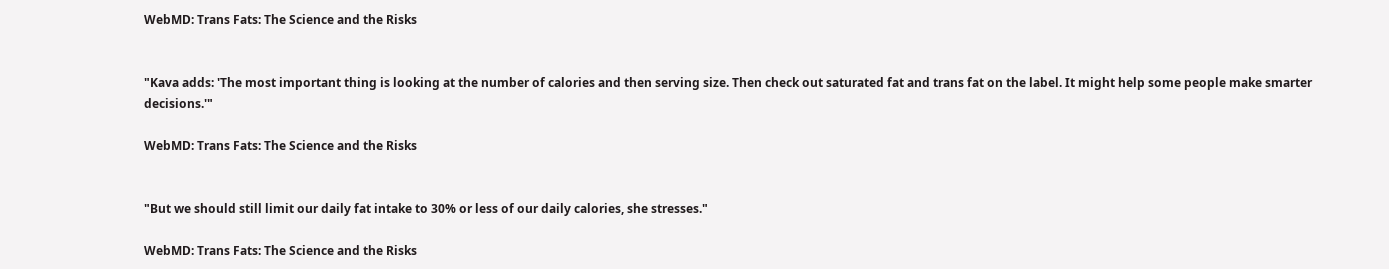WebMD: Trans Fats: The Science and the Risks


"Kava adds: 'The most important thing is looking at the number of calories and then serving size. Then check out saturated fat and trans fat on the label. It might help some people make smarter decisions.'"

WebMD: Trans Fats: The Science and the Risks


"But we should still limit our daily fat intake to 30% or less of our daily calories, she stresses."

WebMD: Trans Fats: The Science and the Risks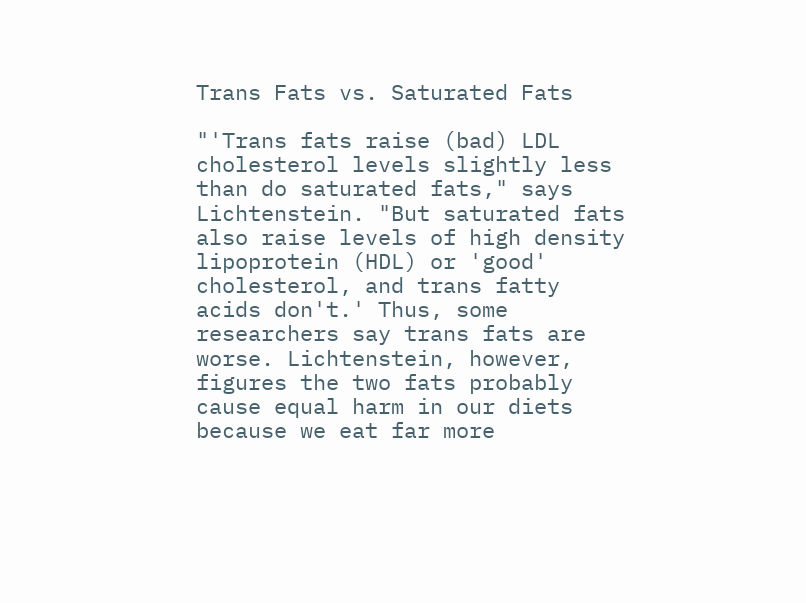Trans Fats vs. Saturated Fats

"'Trans fats raise (bad) LDL cholesterol levels slightly less than do saturated fats," says Lichtenstein. "But saturated fats also raise levels of high density lipoprotein (HDL) or 'good' cholesterol, and trans fatty acids don't.' Thus, some researchers say trans fats are worse. Lichtenstein, however, figures the two fats probably cause equal harm in our diets because we eat far more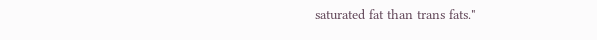saturated fat than trans fats."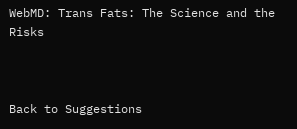WebMD: Trans Fats: The Science and the Risks



Back to Suggestions